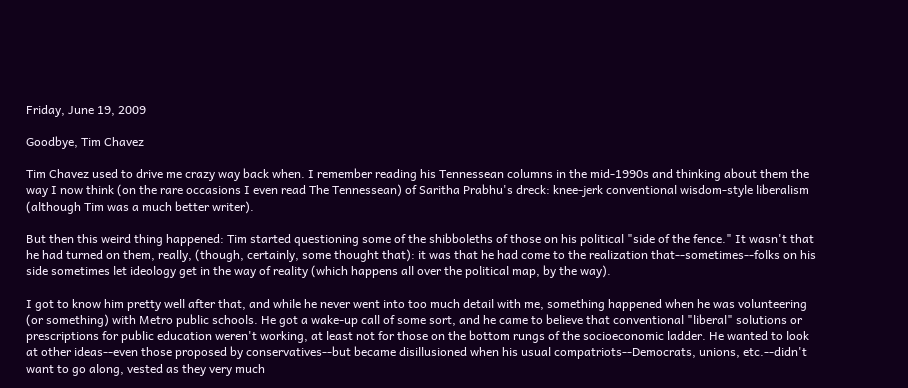Friday, June 19, 2009

Goodbye, Tim Chavez

Tim Chavez used to drive me crazy way back when. I remember reading his Tennessean columns in the mid-1990s and thinking about them the way I now think (on the rare occasions I even read The Tennessean) of Saritha Prabhu's dreck: knee-jerk conventional wisdom-style liberalism (although Tim was a much better writer).

But then this weird thing happened: Tim started questioning some of the shibboleths of those on his political "side of the fence." It wasn't that he had turned on them, really, (though, certainly, some thought that): it was that he had come to the realization that--sometimes--folks on his side sometimes let ideology get in the way of reality (which happens all over the political map, by the way).

I got to know him pretty well after that, and while he never went into too much detail with me, something happened when he was volunteering (or something) with Metro public schools. He got a wake-up call of some sort, and he came to believe that conventional "liberal" solutions or prescriptions for public education weren't working, at least not for those on the bottom rungs of the socioeconomic ladder. He wanted to look at other ideas--even those proposed by conservatives--but became disillusioned when his usual compatriots--Democrats, unions, etc.--didn't want to go along, vested as they very much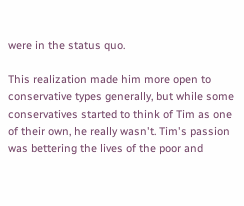were in the status quo.

This realization made him more open to conservative types generally, but while some conservatives started to think of Tim as one of their own, he really wasn't. Tim's passion was bettering the lives of the poor and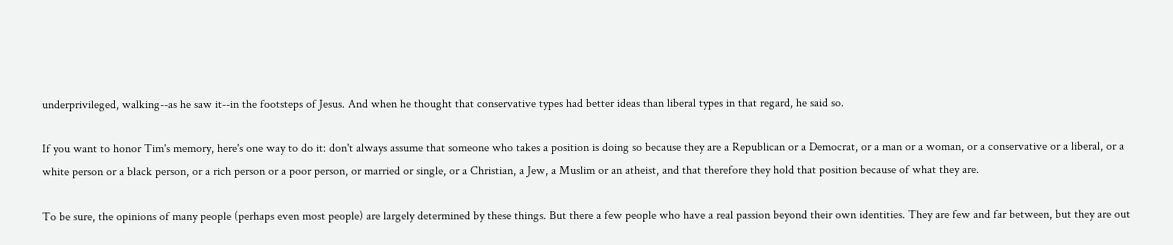underprivileged, walking--as he saw it--in the footsteps of Jesus. And when he thought that conservative types had better ideas than liberal types in that regard, he said so.

If you want to honor Tim's memory, here's one way to do it: don't always assume that someone who takes a position is doing so because they are a Republican or a Democrat, or a man or a woman, or a conservative or a liberal, or a white person or a black person, or a rich person or a poor person, or married or single, or a Christian, a Jew, a Muslim or an atheist, and that therefore they hold that position because of what they are.

To be sure, the opinions of many people (perhaps even most people) are largely determined by these things. But there a few people who have a real passion beyond their own identities. They are few and far between, but they are out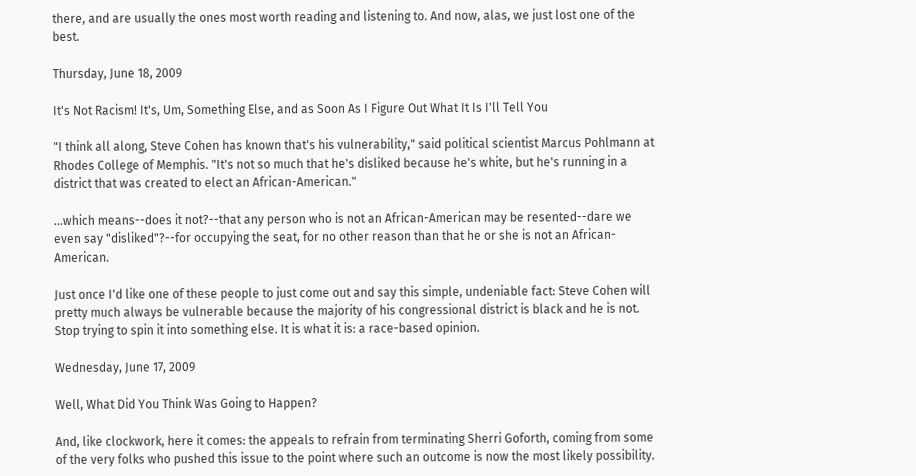there, and are usually the ones most worth reading and listening to. And now, alas, we just lost one of the best.

Thursday, June 18, 2009

It's Not Racism! It's, Um, Something Else, and as Soon As I Figure Out What It Is I'll Tell You

"I think all along, Steve Cohen has known that's his vulnerability," said political scientist Marcus Pohlmann at Rhodes College of Memphis. "It's not so much that he's disliked because he's white, but he's running in a district that was created to elect an African-American."

...which means--does it not?--that any person who is not an African-American may be resented--dare we even say "disliked"?--for occupying the seat, for no other reason than that he or she is not an African-American.

Just once I'd like one of these people to just come out and say this simple, undeniable fact: Steve Cohen will pretty much always be vulnerable because the majority of his congressional district is black and he is not. Stop trying to spin it into something else. It is what it is: a race-based opinion.

Wednesday, June 17, 2009

Well, What Did You Think Was Going to Happen?

And, like clockwork, here it comes: the appeals to refrain from terminating Sherri Goforth, coming from some of the very folks who pushed this issue to the point where such an outcome is now the most likely possibility.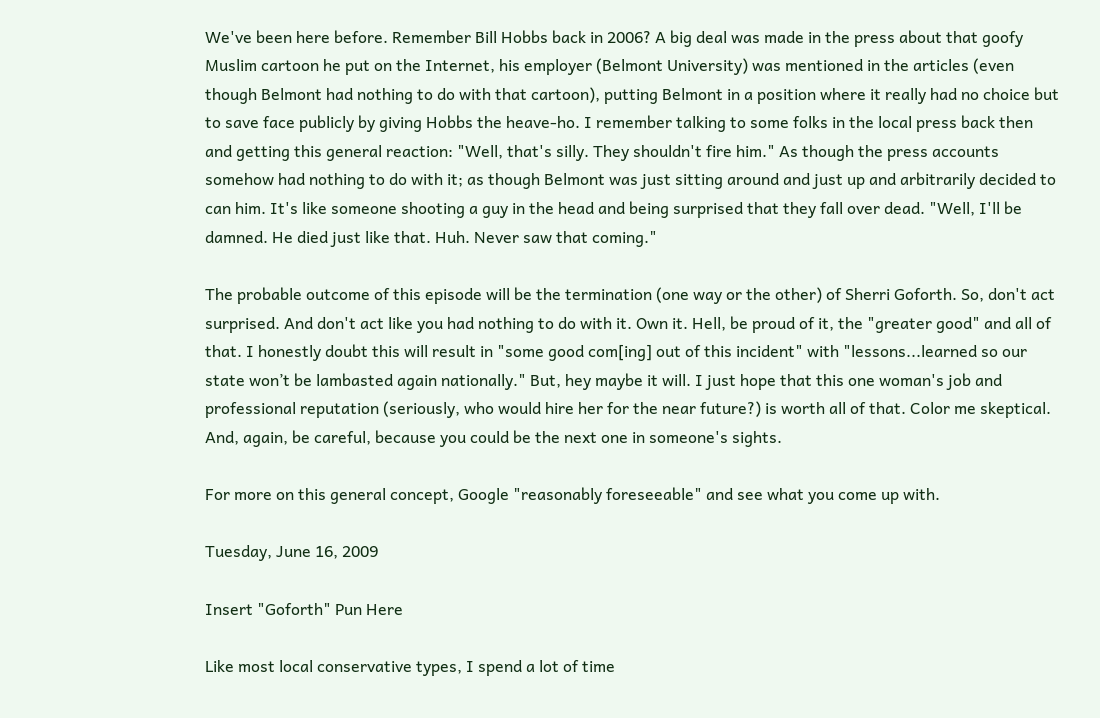We've been here before. Remember Bill Hobbs back in 2006? A big deal was made in the press about that goofy Muslim cartoon he put on the Internet, his employer (Belmont University) was mentioned in the articles (even though Belmont had nothing to do with that cartoon), putting Belmont in a position where it really had no choice but to save face publicly by giving Hobbs the heave-ho. I remember talking to some folks in the local press back then and getting this general reaction: "Well, that's silly. They shouldn't fire him." As though the press accounts somehow had nothing to do with it; as though Belmont was just sitting around and just up and arbitrarily decided to can him. It's like someone shooting a guy in the head and being surprised that they fall over dead. "Well, I'll be damned. He died just like that. Huh. Never saw that coming."

The probable outcome of this episode will be the termination (one way or the other) of Sherri Goforth. So, don't act surprised. And don't act like you had nothing to do with it. Own it. Hell, be proud of it, the "greater good" and all of that. I honestly doubt this will result in "some good com[ing] out of this incident" with "lessons...learned so our state won’t be lambasted again nationally." But, hey maybe it will. I just hope that this one woman's job and professional reputation (seriously, who would hire her for the near future?) is worth all of that. Color me skeptical. And, again, be careful, because you could be the next one in someone's sights.

For more on this general concept, Google "reasonably foreseeable" and see what you come up with.

Tuesday, June 16, 2009

Insert "Goforth" Pun Here

Like most local conservative types, I spend a lot of time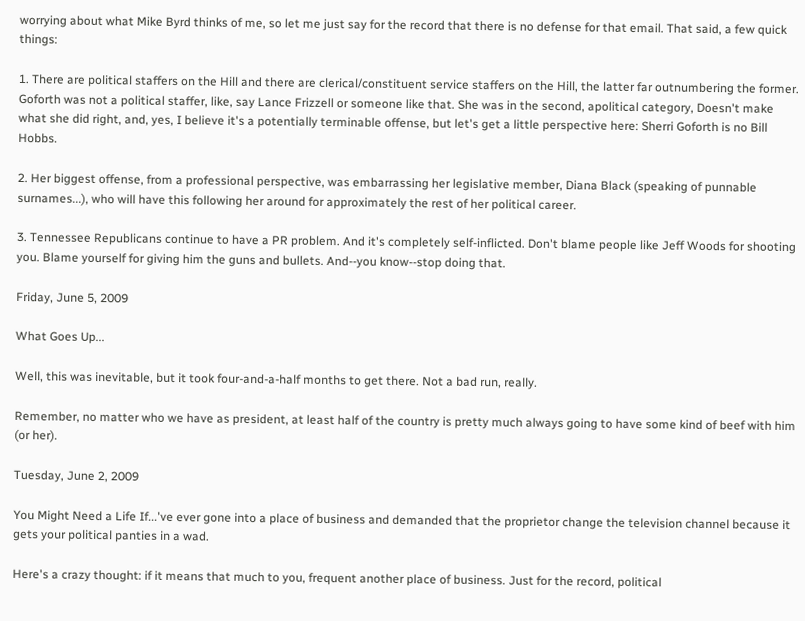worrying about what Mike Byrd thinks of me, so let me just say for the record that there is no defense for that email. That said, a few quick things:

1. There are political staffers on the Hill and there are clerical/constituent service staffers on the Hill, the latter far outnumbering the former. Goforth was not a political staffer, like, say Lance Frizzell or someone like that. She was in the second, apolitical category, Doesn't make what she did right, and, yes, I believe it's a potentially terminable offense, but let's get a little perspective here: Sherri Goforth is no Bill Hobbs.

2. Her biggest offense, from a professional perspective, was embarrassing her legislative member, Diana Black (speaking of punnable surnames...), who will have this following her around for approximately the rest of her political career.

3. Tennessee Republicans continue to have a PR problem. And it's completely self-inflicted. Don't blame people like Jeff Woods for shooting you. Blame yourself for giving him the guns and bullets. And--you know--stop doing that.

Friday, June 5, 2009

What Goes Up...

Well, this was inevitable, but it took four-and-a-half months to get there. Not a bad run, really.

Remember, no matter who we have as president, at least half of the country is pretty much always going to have some kind of beef with him (or her).

Tuesday, June 2, 2009

You Might Need a Life If...'ve ever gone into a place of business and demanded that the proprietor change the television channel because it gets your political panties in a wad.

Here's a crazy thought: if it means that much to you, frequent another place of business. Just for the record, political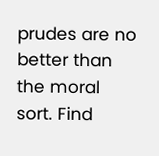prudes are no better than the moral sort. Find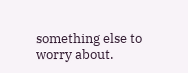something else to worry about.